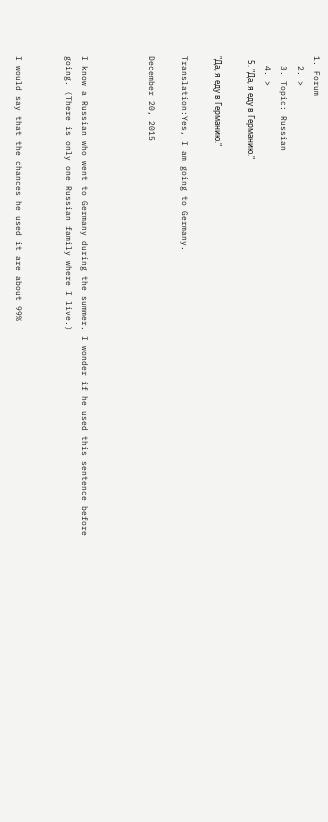1. Forum
  2. >
  3. Topic: Russian
  4. >
  5. "Да, я еду в Германию."

"Да, я еду в Германию."

Translation:Yes, I am going to Germany.

December 20, 2015



I know a Russian who went to Germany during the summer. I wonder if he used this sentence before going. (There is only one Russian family where I live.)


I would say that the chances he used it are about 99%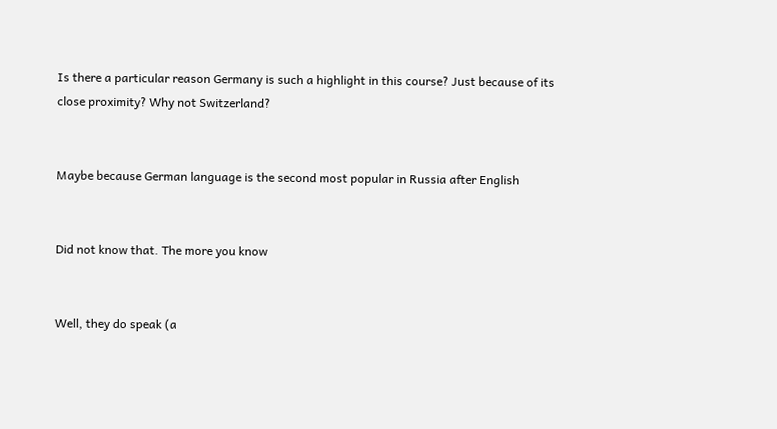Is there a particular reason Germany is such a highlight in this course? Just because of its close proximity? Why not Switzerland?


Maybe because German language is the second most popular in Russia after English


Did not know that. The more you know


Well, they do speak (a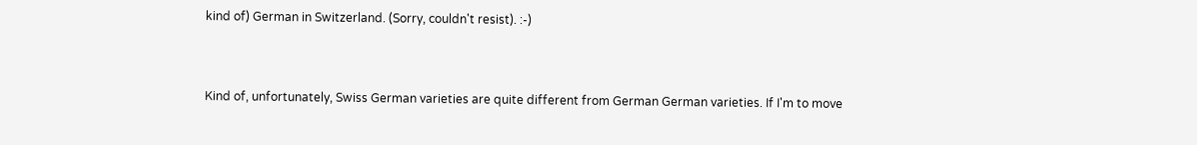kind of) German in Switzerland. (Sorry, couldn't resist). :-)


Kind of, unfortunately, Swiss German varieties are quite different from German German varieties. If I'm to move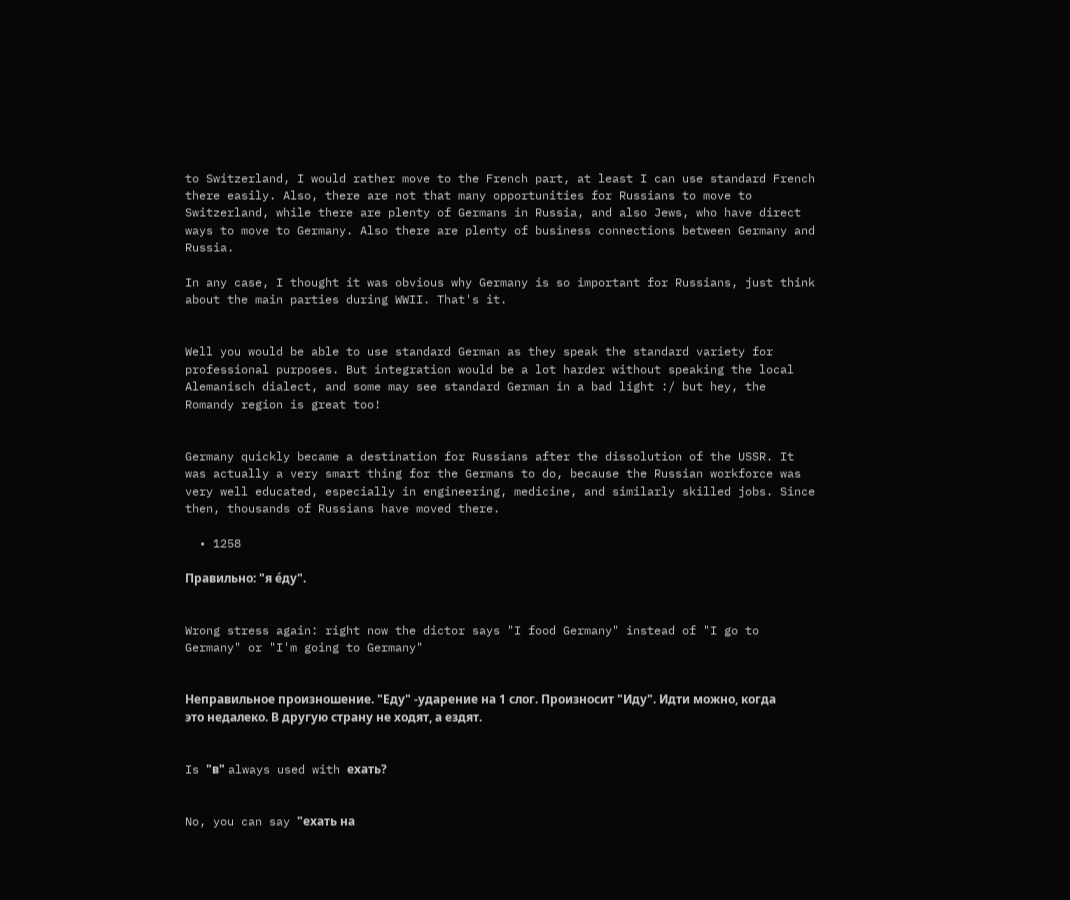to Switzerland, I would rather move to the French part, at least I can use standard French there easily. Also, there are not that many opportunities for Russians to move to Switzerland, while there are plenty of Germans in Russia, and also Jews, who have direct ways to move to Germany. Also there are plenty of business connections between Germany and Russia.

In any case, I thought it was obvious why Germany is so important for Russians, just think about the main parties during WWII. That's it.


Well you would be able to use standard German as they speak the standard variety for professional purposes. But integration would be a lot harder without speaking the local Alemanisch dialect, and some may see standard German in a bad light :/ but hey, the Romandy region is great too!


Germany quickly became a destination for Russians after the dissolution of the USSR. It was actually a very smart thing for the Germans to do, because the Russian workforce was very well educated, especially in engineering, medicine, and similarly skilled jobs. Since then, thousands of Russians have moved there.

  • 1258

Правильно: "я е́ду".


Wrong stress again: right now the dictor says "I food Germany" instead of "I go to Germany" or "I'm going to Germany"


Неправильное произношение. "Еду" -ударение на 1 слог. Произносит "Иду". Идти можно, когда это недалеко. В другую страну не ходят, а ездят.


Is "в" always used with ехать?


No, you can say "ехать на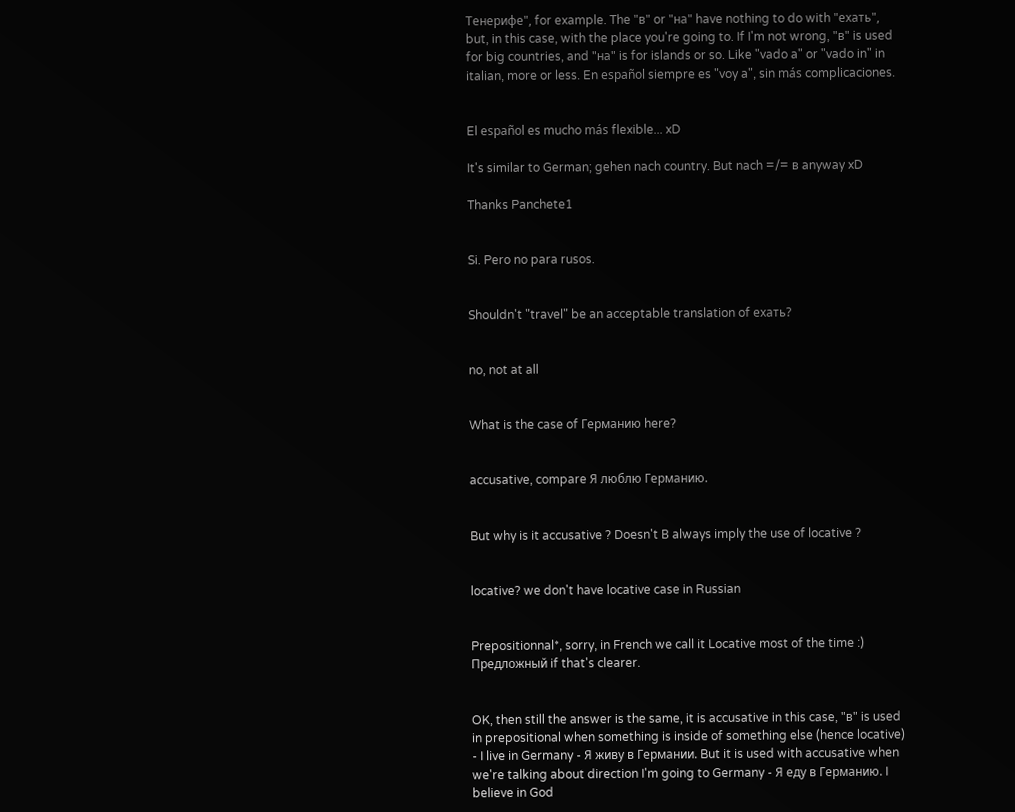Тенерифе", for example. The "в" or "на" have nothing to do with "ехать", but, in this case, with the place you're going to. If I'm not wrong, "в" is used for big countries, and "на" is for islands or so. Like "vado a" or "vado in" in italian, more or less. En español siempre es "voy a", sin más complicaciones.


El español es mucho más flexible... xD

It's similar to German; gehen nach country. But nach =/= в anyway xD

Thanks Panchete1


Si. Pero no para rusos.


Shouldn't "travel" be an acceptable translation of ехать?


no, not at all


What is the case of Германию here?


accusative, compare Я люблю Германию.


But why is it accusative ? Doesn't В always imply the use of locative ?


locative? we don't have locative case in Russian


Prepositionnal*, sorry, in French we call it Locative most of the time :) Предложный if that's clearer.


OK, then still the answer is the same, it is accusative in this case, "в" is used in prepositional when something is inside of something else (hence locative) - I live in Germany - Я живу в Германии. But it is used with accusative when we're talking about direction I'm going to Germany - Я еду в Германию. I believe in God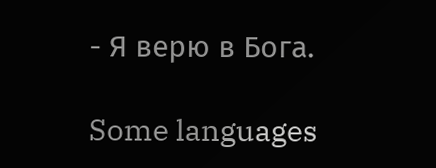- Я верю в Бога.

Some languages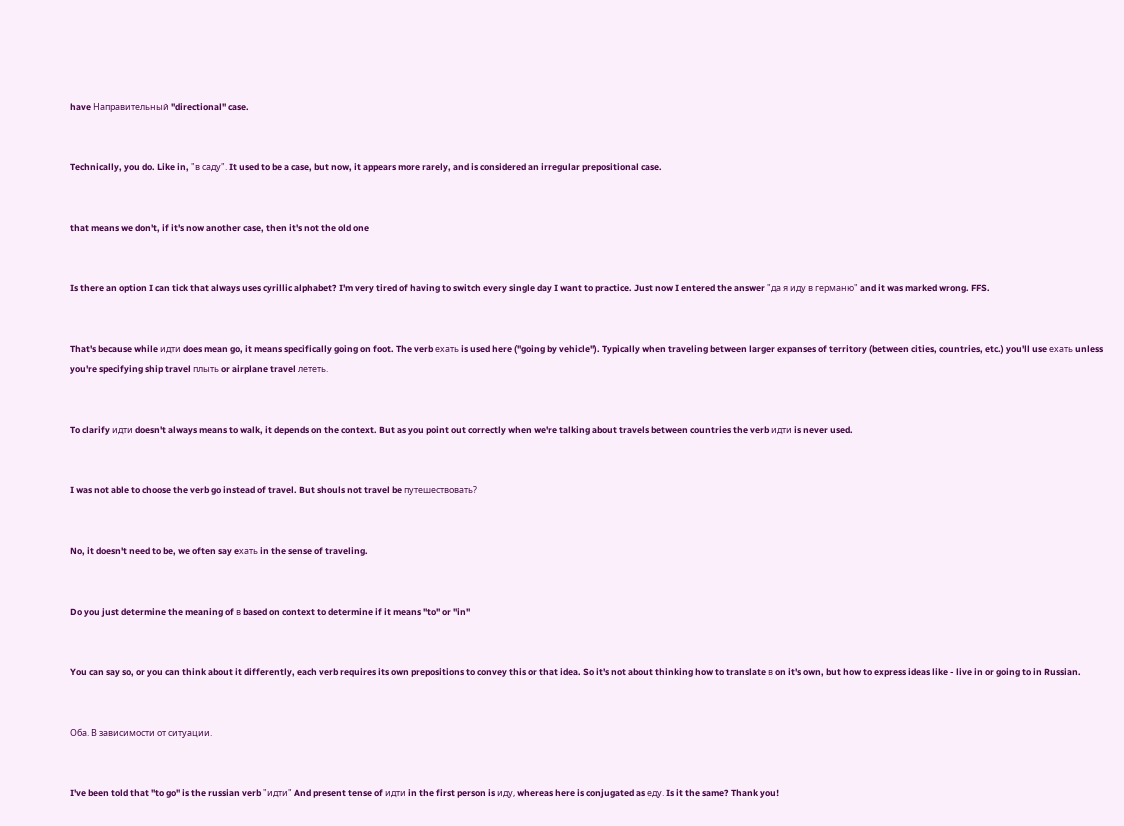have Направительный "directional" case.


Technically, you do. Like in, "в саду". It used to be a case, but now, it appears more rarely, and is considered an irregular prepositional case.


that means we don't, if it's now another case, then it's not the old one


Is there an option I can tick that always uses cyrillic alphabet? I'm very tired of having to switch every single day I want to practice. Just now I entered the answer "да я иду в германю" and it was marked wrong. FFS.


That's because while идти does mean go, it means specifically going on foot. The verb ехать is used here ("going by vehicle"). Typically when traveling between larger expanses of territory (between cities, countries, etc.) you'll use ехать unless you're specifying ship travel плыть or airplane travel лететь.


To clarify идти doesn't always means to walk, it depends on the context. But as you point out correctly when we're talking about travels between countries the verb идти is never used.


I was not able to choose the verb go instead of travel. But shouls not travel be путешествовать?


No, it doesn't need to be, we often say eхать in the sense of traveling.


Do you just determine the meaning of в based on context to determine if it means "to" or "in"


You can say so, or you can think about it differently, each verb requires its own prepositions to convey this or that idea. So it's not about thinking how to translate в on it's own, but how to express ideas like - live in or going to in Russian.


Оба. В зависимости от ситуации.


I've been told that "to go" is the russian verb "идти" And present tense of идти in the first person is иду, whereas here is conjugated as еду. Is it the same? Thank you!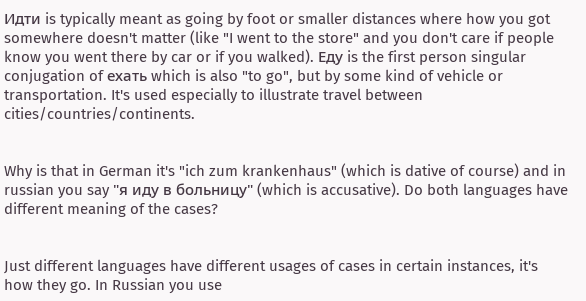Идти is typically meant as going by foot or smaller distances where how you got somewhere doesn't matter (like "I went to the store" and you don't care if people know you went there by car or if you walked). Еду is the first person singular conjugation of ехать which is also "to go", but by some kind of vehicle or transportation. It's used especially to illustrate travel between cities/countries/continents.


Why is that in German it's "ich zum krankenhaus" (which is dative of course) and in russian you say "я иду в больницу" (which is accusative). Do both languages have different meaning of the cases?


Just different languages have different usages of cases in certain instances, it's how they go. In Russian you use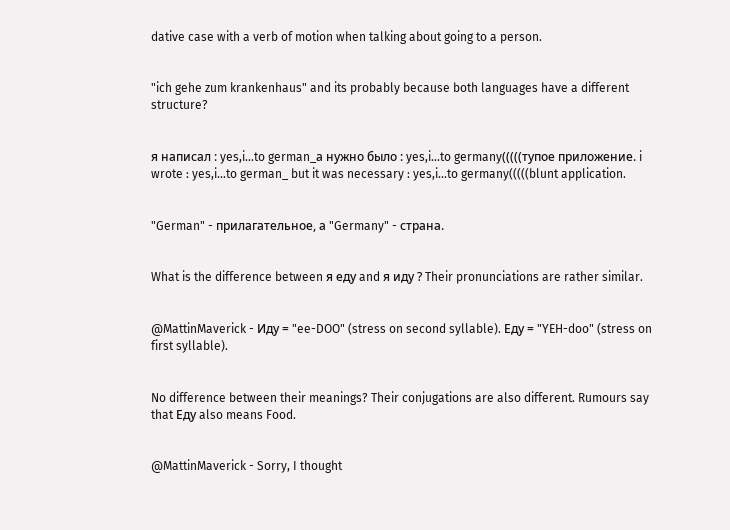dative case with a verb of motion when talking about going to a person.


"ich gehe zum krankenhaus" and its probably because both languages have a different structure?


я написал : yes,i...to german_а нужно было : yes,i...to germany(((((тупое приложение. i wrote : yes,i...to german_ but it was necessary : yes,i...to germany(((((blunt application.


"German" - прилагательное, а "Germany" - страна.


What is the difference between я еду and я иду ? Their pronunciations are rather similar.


@MattinMaverick - Иду = "ee-DOO" (stress on second syllable). Еду = "YEH-doo" (stress on first syllable).


No difference between their meanings? Their conjugations are also different. Rumours say that Еду also means Food.


@MattinMaverick - Sorry, I thought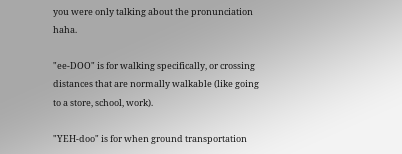you were only talking about the pronunciation haha.

"ee-DOO" is for walking specifically, or crossing distances that are normally walkable (like going to a store, school, work).

"YEH-doo" is for when ground transportation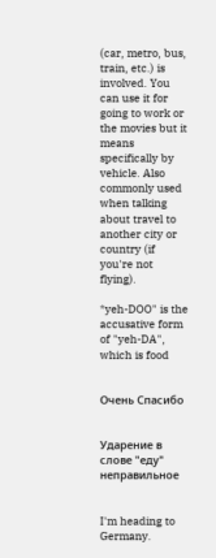(car, metro, bus, train, etc.) is involved. You can use it for going to work or the movies but it means specifically by vehicle. Also commonly used when talking about travel to another city or country (if you're not flying).

*yeh-DOO" is the accusative form of "yeh-DA", which is food


Очень Спасибо


Ударение в слове "еду" неправильное


I'm heading to Germany.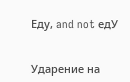Еду, and not едУ


Ударение на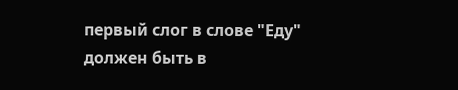первый слог в слове "Еду" должен быть в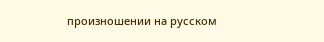произношении на русском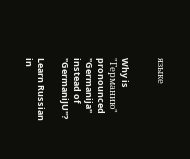языке


Why is "Германию" pronounced "Germanija" instead of "GermaniJU"?

Learn Russian in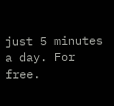just 5 minutes a day. For free.